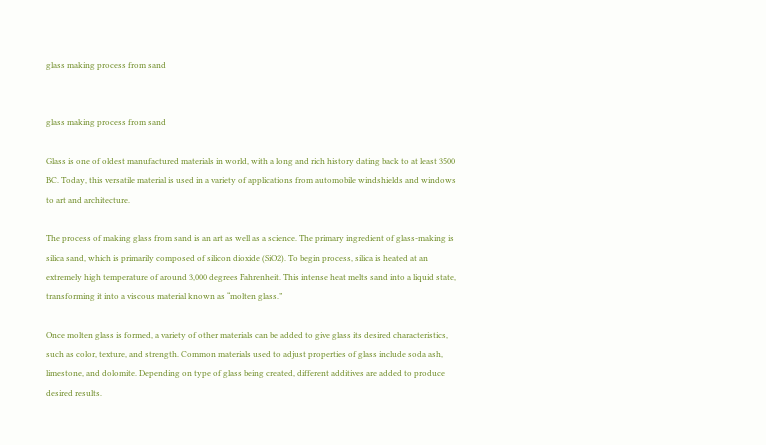glass making process from sand


glass making process from sand

Glass is one of oldest manufactured materials in world, with a long and rich history dating back to at least 3500 BC. Today, this versatile material is used in a variety of applications from automobile windshields and windows to art and architecture.

The process of making glass from sand is an art as well as a science. The primary ingredient of glass-making is silica sand, which is primarily composed of silicon dioxide (SiO2). To begin process, silica is heated at an extremely high temperature of around 3,000 degrees Fahrenheit. This intense heat melts sand into a liquid state, transforming it into a viscous material known as “molten glass.”

Once molten glass is formed, a variety of other materials can be added to give glass its desired characteristics, such as color, texture, and strength. Common materials used to adjust properties of glass include soda ash, limestone, and dolomite. Depending on type of glass being created, different additives are added to produce desired results.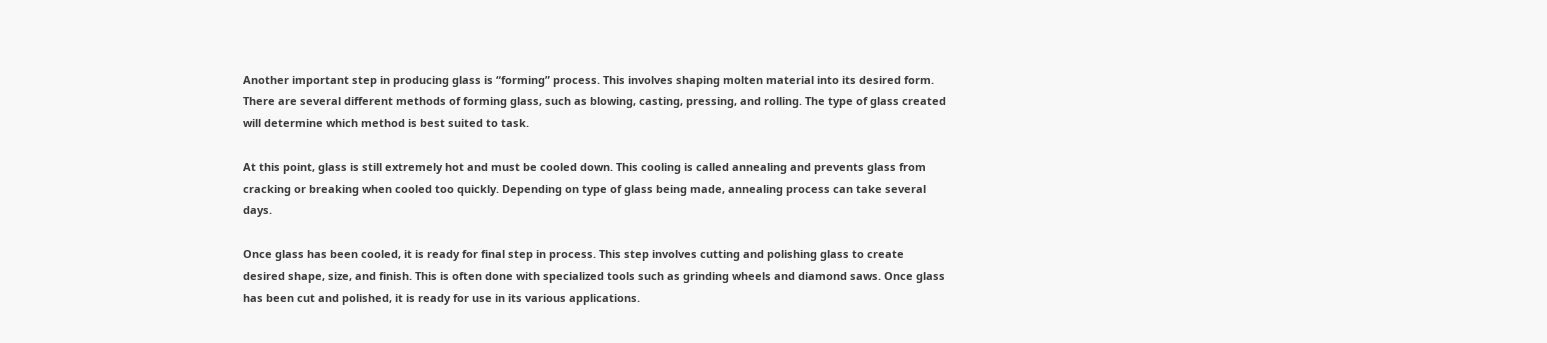Another important step in producing glass is “forming” process. This involves shaping molten material into its desired form. There are several different methods of forming glass, such as blowing, casting, pressing, and rolling. The type of glass created will determine which method is best suited to task.

At this point, glass is still extremely hot and must be cooled down. This cooling is called annealing and prevents glass from cracking or breaking when cooled too quickly. Depending on type of glass being made, annealing process can take several days.

Once glass has been cooled, it is ready for final step in process. This step involves cutting and polishing glass to create desired shape, size, and finish. This is often done with specialized tools such as grinding wheels and diamond saws. Once glass has been cut and polished, it is ready for use in its various applications.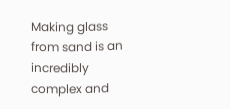Making glass from sand is an incredibly complex and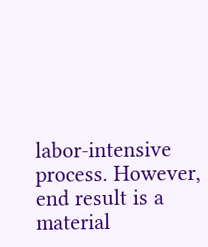labor-intensive process. However, end result is a material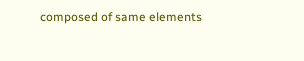composed of same elements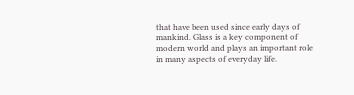that have been used since early days of mankind. Glass is a key component of modern world and plays an important role in many aspects of everyday life.